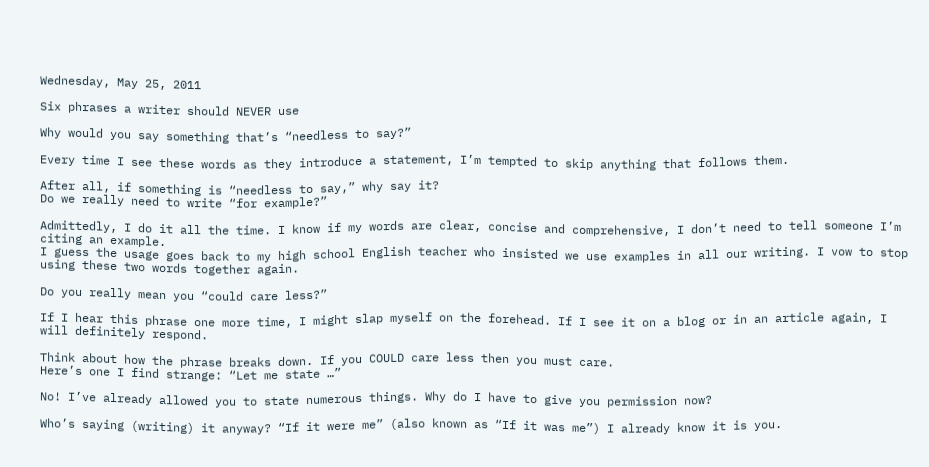Wednesday, May 25, 2011

Six phrases a writer should NEVER use

Why would you say something that’s “needless to say?”

Every time I see these words as they introduce a statement, I’m tempted to skip anything that follows them.

After all, if something is “needless to say,” why say it?
Do we really need to write “for example?”

Admittedly, I do it all the time. I know if my words are clear, concise and comprehensive, I don’t need to tell someone I’m citing an example.
I guess the usage goes back to my high school English teacher who insisted we use examples in all our writing. I vow to stop using these two words together again.

Do you really mean you “could care less?”

If I hear this phrase one more time, I might slap myself on the forehead. If I see it on a blog or in an article again, I will definitely respond.

Think about how the phrase breaks down. If you COULD care less then you must care.
Here’s one I find strange: “Let me state …”

No! I’ve already allowed you to state numerous things. Why do I have to give you permission now?

Who’s saying (writing) it anyway? “If it were me” (also known as “If it was me”) I already know it is you.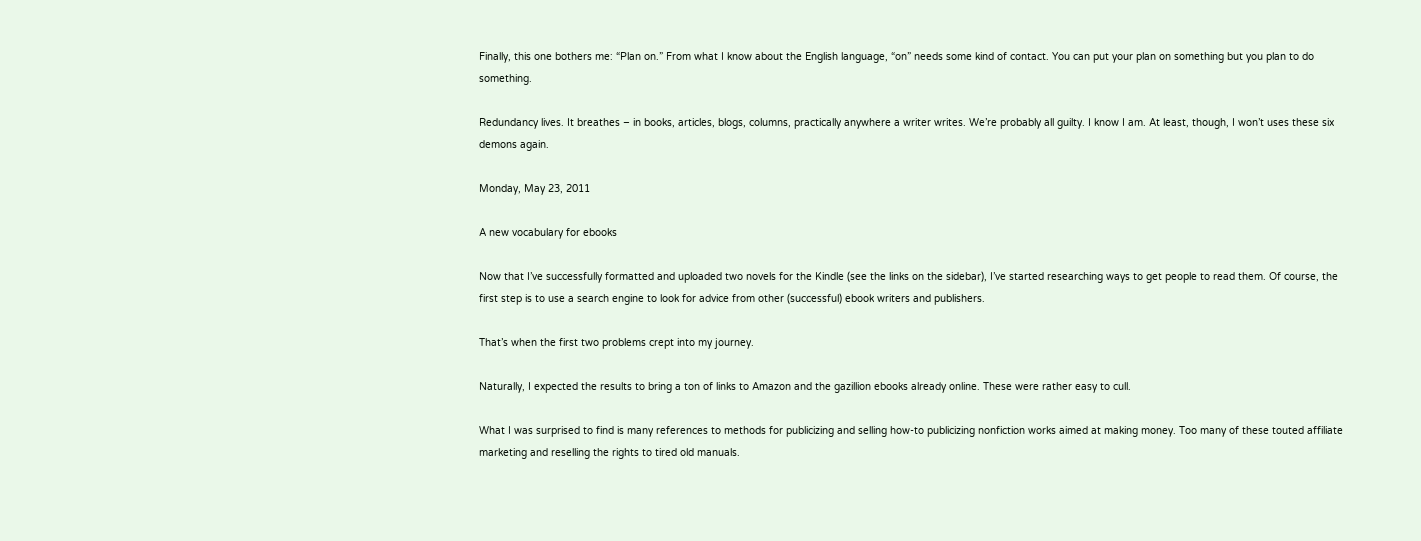Finally, this one bothers me: “Plan on.” From what I know about the English language, “on” needs some kind of contact. You can put your plan on something but you plan to do something.

Redundancy lives. It breathes – in books, articles, blogs, columns, practically anywhere a writer writes. We’re probably all guilty. I know I am. At least, though, I won’t uses these six demons again.

Monday, May 23, 2011

A new vocabulary for ebooks

Now that I’ve successfully formatted and uploaded two novels for the Kindle (see the links on the sidebar), I’ve started researching ways to get people to read them. Of course, the first step is to use a search engine to look for advice from other (successful) ebook writers and publishers.

That’s when the first two problems crept into my journey.

Naturally, I expected the results to bring a ton of links to Amazon and the gazillion ebooks already online. These were rather easy to cull.

What I was surprised to find is many references to methods for publicizing and selling how-to publicizing nonfiction works aimed at making money. Too many of these touted affiliate marketing and reselling the rights to tired old manuals.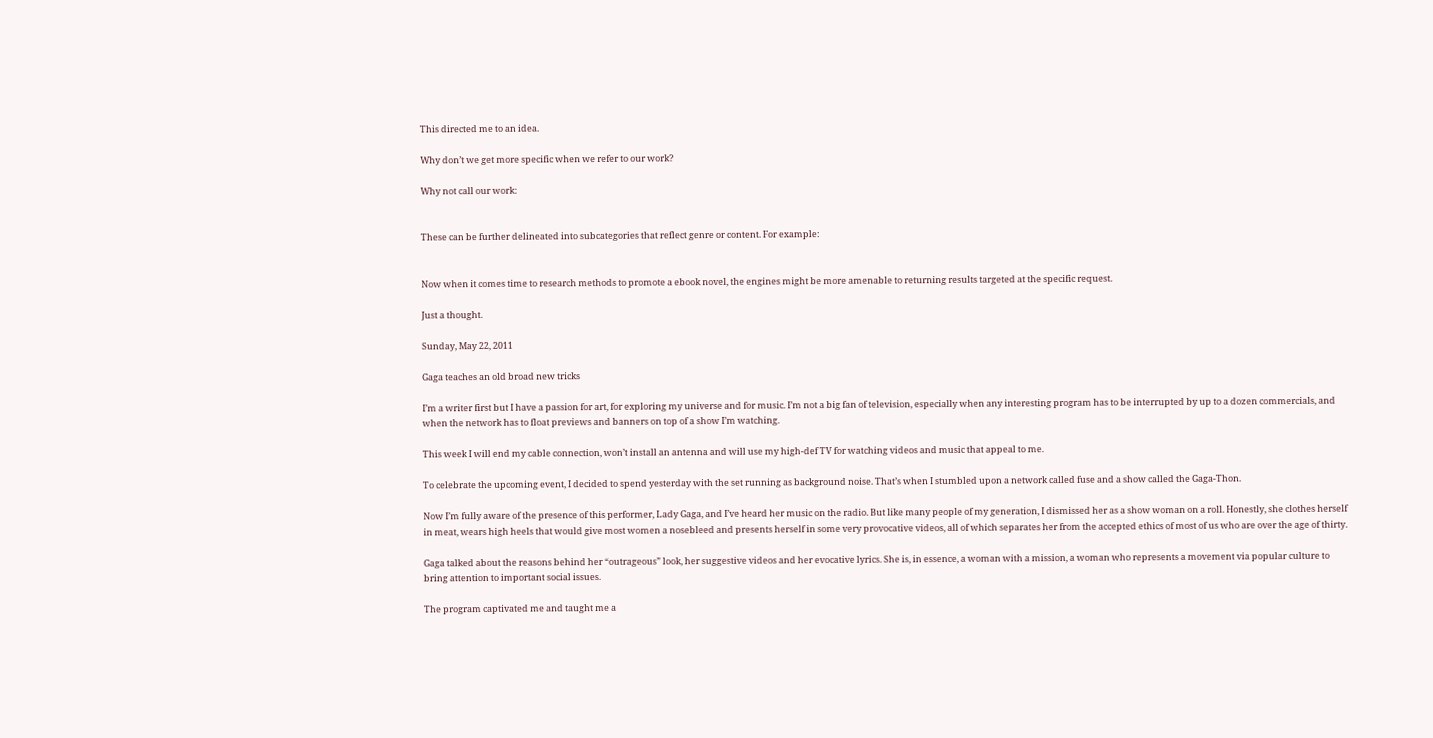This directed me to an idea.

Why don’t we get more specific when we refer to our work?

Why not call our work:


These can be further delineated into subcategories that reflect genre or content. For example:


Now when it comes time to research methods to promote a ebook novel, the engines might be more amenable to returning results targeted at the specific request.

Just a thought.

Sunday, May 22, 2011

Gaga teaches an old broad new tricks

I’m a writer first but I have a passion for art, for exploring my universe and for music. I’m not a big fan of television, especially when any interesting program has to be interrupted by up to a dozen commercials, and when the network has to float previews and banners on top of a show I’m watching.

This week I will end my cable connection, won’t install an antenna and will use my high-def TV for watching videos and music that appeal to me.

To celebrate the upcoming event, I decided to spend yesterday with the set running as background noise. That’s when I stumbled upon a network called fuse and a show called the Gaga-Thon.

Now I’m fully aware of the presence of this performer, Lady Gaga, and I’ve heard her music on the radio. But like many people of my generation, I dismissed her as a show woman on a roll. Honestly, she clothes herself in meat, wears high heels that would give most women a nosebleed and presents herself in some very provocative videos, all of which separates her from the accepted ethics of most of us who are over the age of thirty.

Gaga talked about the reasons behind her “outrageous” look, her suggestive videos and her evocative lyrics. She is, in essence, a woman with a mission, a woman who represents a movement via popular culture to bring attention to important social issues.

The program captivated me and taught me a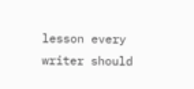lesson every writer should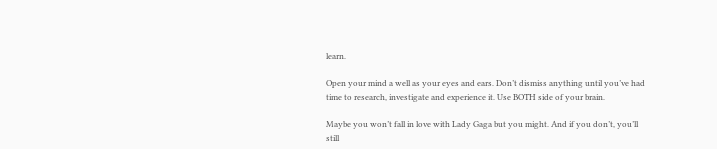learn.

Open your mind a well as your eyes and ears. Don’t dismiss anything until you’ve had time to research, investigate and experience it. Use BOTH side of your brain.

Maybe you won’t fall in love with Lady Gaga but you might. And if you don’t, you’ll still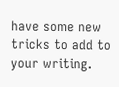have some new tricks to add to your writing.